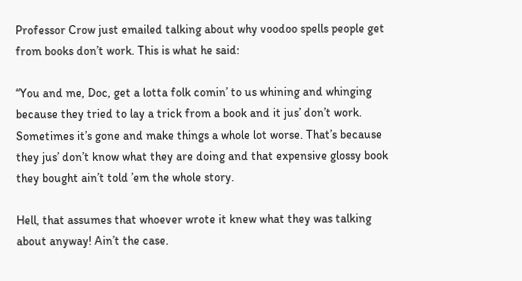Professor Crow just emailed talking about why voodoo spells people get from books don’t work. This is what he said:

“You and me, Doc, get a lotta folk comin’ to us whining and whinging because they tried to lay a trick from a book and it jus’ don’t work. Sometimes it’s gone and make things a whole lot worse. That’s because they jus’ don’t know what they are doing and that expensive glossy book they bought ain’t told ’em the whole story.

Hell, that assumes that whoever wrote it knew what they was talking about anyway! Ain’t the case.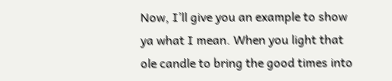Now, I’ll give you an example to show ya what I mean. When you light that ole candle to bring the good times into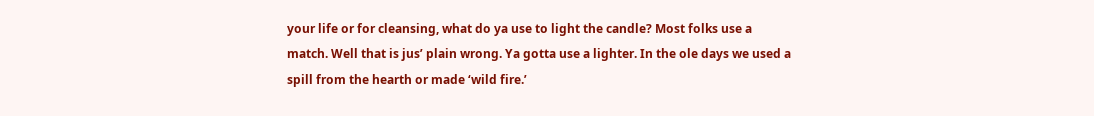your life or for cleansing, what do ya use to light the candle? Most folks use a match. Well that is jus’ plain wrong. Ya gotta use a lighter. In the ole days we used a spill from the hearth or made ‘wild fire.’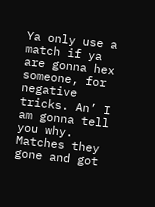Ya only use a match if ya are gonna hex someone, for negative tricks. An’ I am gonna tell you why. Matches they gone and got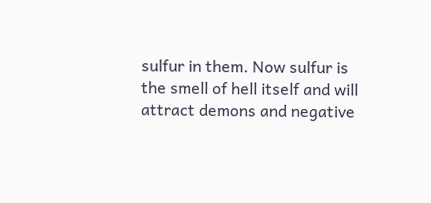sulfur in them. Now sulfur is the smell of hell itself and will attract demons and negative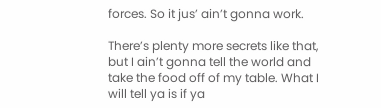forces. So it jus’ ain’t gonna work.

There’s plenty more secrets like that, but I ain’t gonna tell the world and take the food off of my table. What I will tell ya is if ya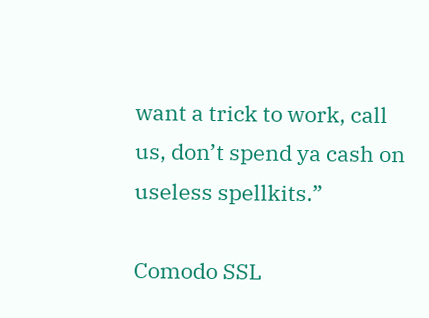want a trick to work, call us, don’t spend ya cash on useless spellkits.”

Comodo SSL